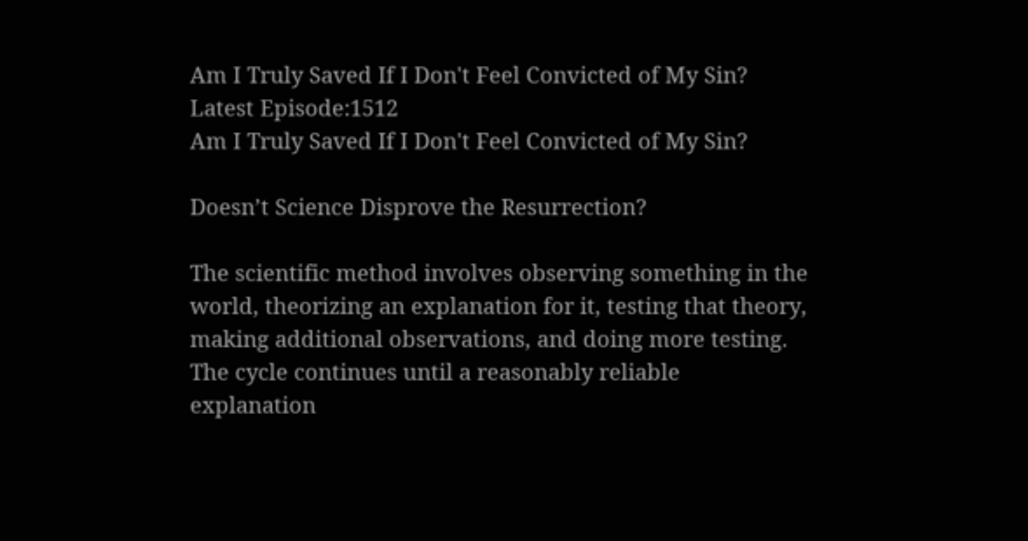Am I Truly Saved If I Don't Feel Convicted of My Sin?
Latest Episode:1512
Am I Truly Saved If I Don't Feel Convicted of My Sin?

Doesn’t Science Disprove the Resurrection?

The scientific method involves observing something in the world, theorizing an explanation for it, testing that theory, making additional observations, and doing more testing. The cycle continues until a reasonably reliable explanation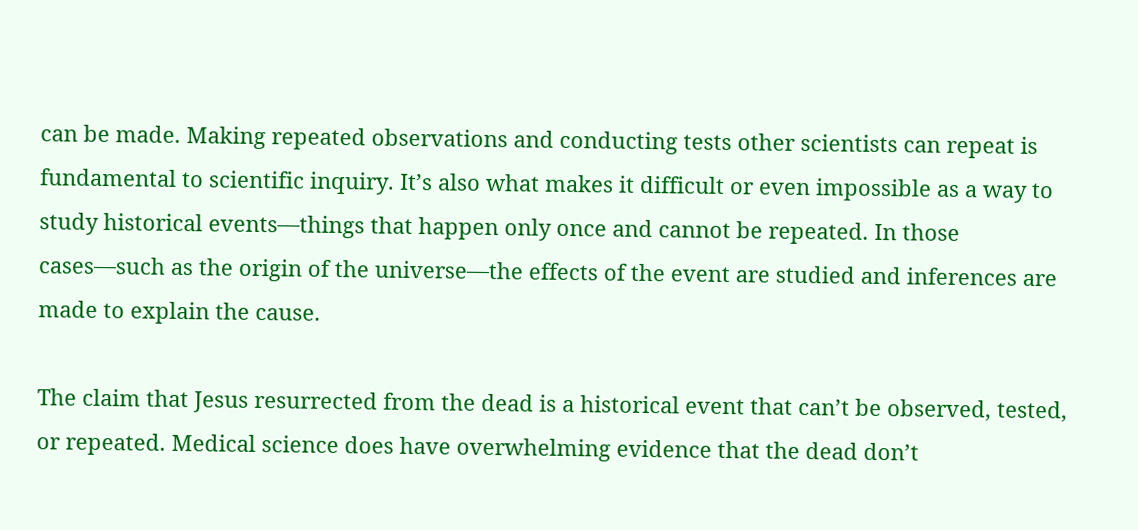can be made. Making repeated observations and conducting tests other scientists can repeat is fundamental to scientific inquiry. It’s also what makes it difficult or even impossible as a way to study historical events—things that happen only once and cannot be repeated. In those cases—such as the origin of the universe—the effects of the event are studied and inferences are made to explain the cause.

The claim that Jesus resurrected from the dead is a historical event that can’t be observed, tested, or repeated. Medical science does have overwhelming evidence that the dead don’t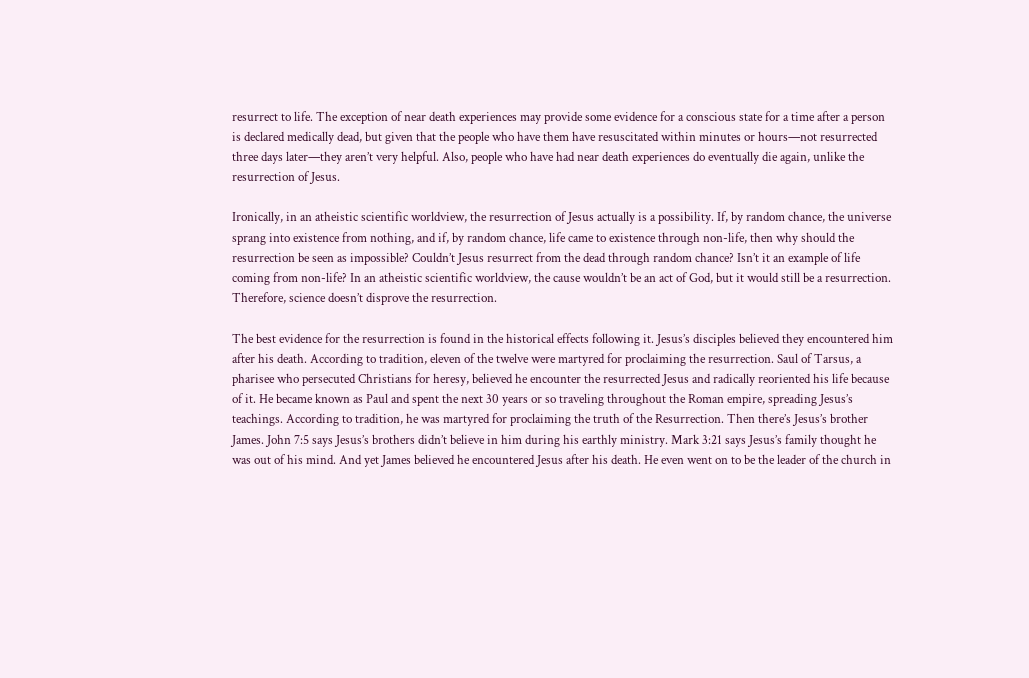resurrect to life. The exception of near death experiences may provide some evidence for a conscious state for a time after a person is declared medically dead, but given that the people who have them have resuscitated within minutes or hours—not resurrected three days later—they aren’t very helpful. Also, people who have had near death experiences do eventually die again, unlike the resurrection of Jesus.

Ironically, in an atheistic scientific worldview, the resurrection of Jesus actually is a possibility. If, by random chance, the universe sprang into existence from nothing, and if, by random chance, life came to existence through non-life, then why should the resurrection be seen as impossible? Couldn’t Jesus resurrect from the dead through random chance? Isn’t it an example of life coming from non-life? In an atheistic scientific worldview, the cause wouldn’t be an act of God, but it would still be a resurrection. Therefore, science doesn’t disprove the resurrection.

The best evidence for the resurrection is found in the historical effects following it. Jesus’s disciples believed they encountered him after his death. According to tradition, eleven of the twelve were martyred for proclaiming the resurrection. Saul of Tarsus, a pharisee who persecuted Christians for heresy, believed he encounter the resurrected Jesus and radically reoriented his life because of it. He became known as Paul and spent the next 30 years or so traveling throughout the Roman empire, spreading Jesus’s teachings. According to tradition, he was martyred for proclaiming the truth of the Resurrection. Then there’s Jesus’s brother James. John 7:5 says Jesus’s brothers didn’t believe in him during his earthly ministry. Mark 3:21 says Jesus’s family thought he was out of his mind. And yet James believed he encountered Jesus after his death. He even went on to be the leader of the church in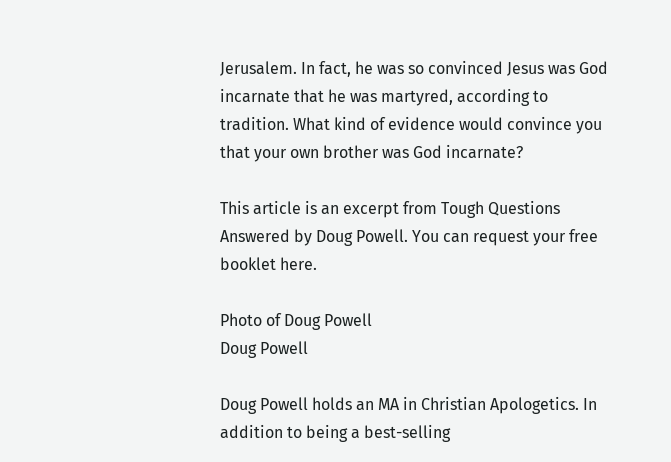Jerusalem. In fact, he was so convinced Jesus was God incarnate that he was martyred, according to tradition. What kind of evidence would convince you that your own brother was God incarnate?

This article is an excerpt from Tough Questions Answered by Doug Powell. You can request your free booklet here.

Photo of Doug Powell
Doug Powell

Doug Powell holds an MA in Christian Apologetics. In addition to being a best-selling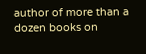author of more than a dozen books on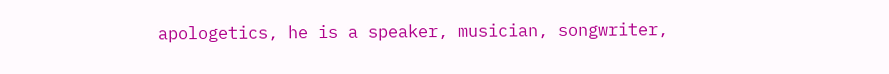apologetics, he is a speaker, musician, songwriter,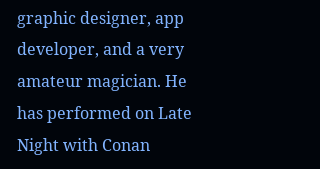graphic designer, app developer, and a very amateur magician. He has performed on Late Night with Conan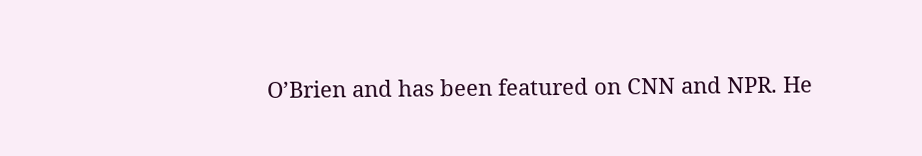O’Brien and has been featured on CNN and NPR. He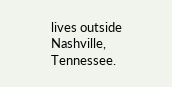lives outside Nashville, Tennessee.